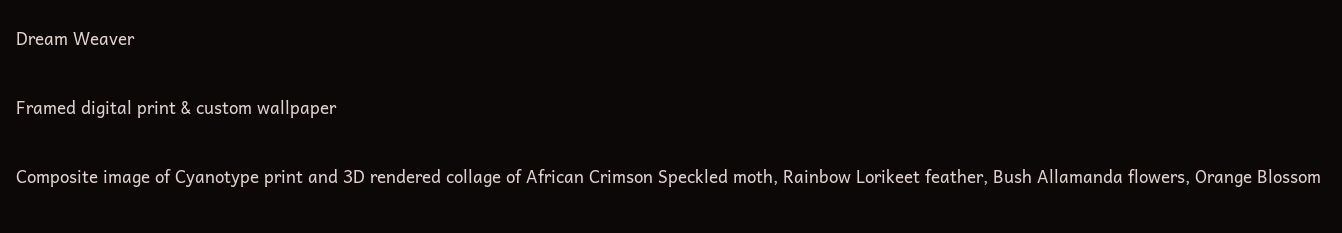Dream Weaver

Framed digital print & custom wallpaper

Composite image of Cyanotype print and 3D rendered collage of African Crimson Speckled moth, Rainbow Lorikeet feather, Bush Allamanda flowers, Orange Blossom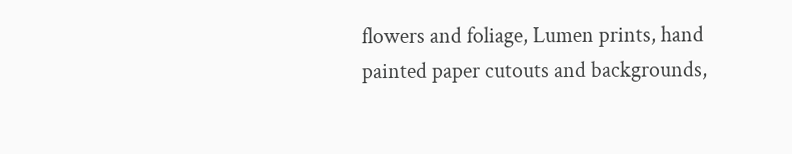flowers and foliage, Lumen prints, hand painted paper cutouts and backgrounds,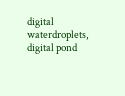digital waterdroplets, digital pond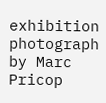exhibition photograph by Marc Pricop